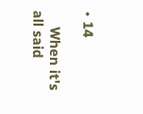• 14

    When it's all said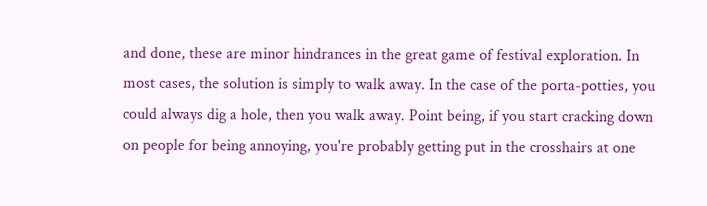and done, these are minor hindrances in the great game of festival exploration. In most cases, the solution is simply to walk away. In the case of the porta-potties, you could always dig a hole, then you walk away. Point being, if you start cracking down on people for being annoying, you're probably getting put in the crosshairs at one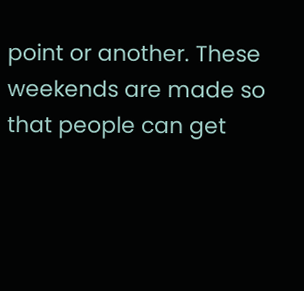point or another. These weekends are made so that people can get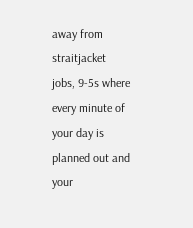away from straitjacket jobs, 9-5s where every minute of your day is planned out and your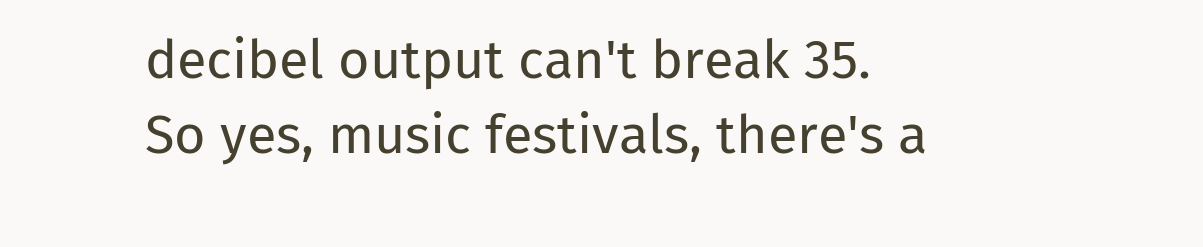decibel output can't break 35. So yes, music festivals, there's a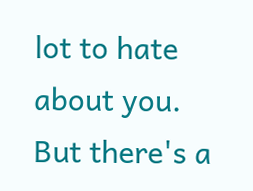lot to hate about you. But there's a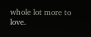whole lot more to love.